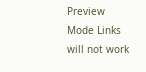Preview Mode Links will not work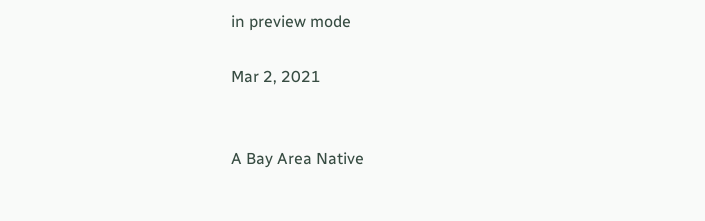in preview mode

Mar 2, 2021


A Bay Area Native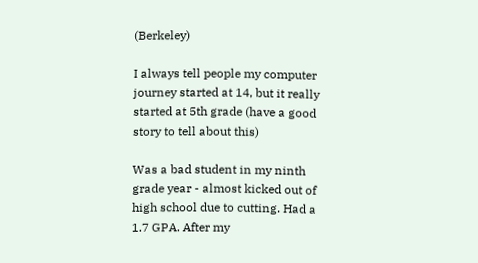(Berkeley)

I always tell people my computer journey started at 14, but it really started at 5th grade (have a good story to tell about this)

Was a bad student in my ninth grade year - almost kicked out of high school due to cutting. Had a 1.7 GPA. After my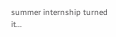summer internship turned it...